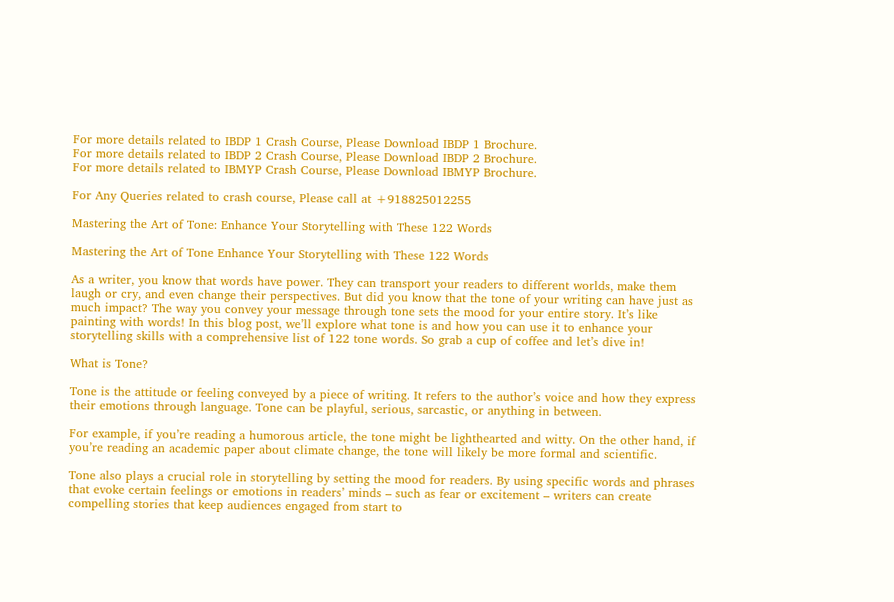For more details related to IBDP 1 Crash Course, Please Download IBDP 1 Brochure.
For more details related to IBDP 2 Crash Course, Please Download IBDP 2 Brochure.
For more details related to IBMYP Crash Course, Please Download IBMYP Brochure.

For Any Queries related to crash course, Please call at +918825012255

Mastering the Art of Tone: Enhance Your Storytelling with These 122 Words

Mastering the Art of Tone Enhance Your Storytelling with These 122 Words

As a writer, you know that words have power. They can transport your readers to different worlds, make them laugh or cry, and even change their perspectives. But did you know that the tone of your writing can have just as much impact? The way you convey your message through tone sets the mood for your entire story. It’s like painting with words! In this blog post, we’ll explore what tone is and how you can use it to enhance your storytelling skills with a comprehensive list of 122 tone words. So grab a cup of coffee and let’s dive in!

What is Tone?

Tone is the attitude or feeling conveyed by a piece of writing. It refers to the author’s voice and how they express their emotions through language. Tone can be playful, serious, sarcastic, or anything in between.

For example, if you’re reading a humorous article, the tone might be lighthearted and witty. On the other hand, if you’re reading an academic paper about climate change, the tone will likely be more formal and scientific.

Tone also plays a crucial role in storytelling by setting the mood for readers. By using specific words and phrases that evoke certain feelings or emotions in readers’ minds – such as fear or excitement – writers can create compelling stories that keep audiences engaged from start to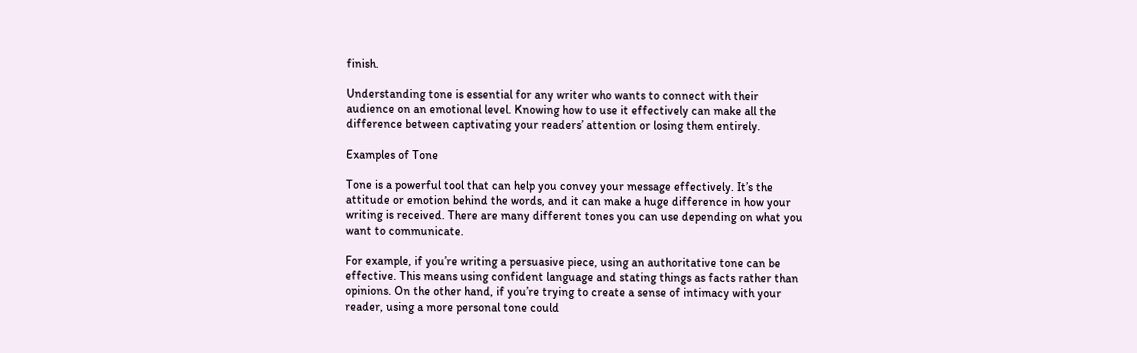finish.

Understanding tone is essential for any writer who wants to connect with their audience on an emotional level. Knowing how to use it effectively can make all the difference between captivating your readers’ attention or losing them entirely.

Examples of Tone

Tone is a powerful tool that can help you convey your message effectively. It’s the attitude or emotion behind the words, and it can make a huge difference in how your writing is received. There are many different tones you can use depending on what you want to communicate.

For example, if you’re writing a persuasive piece, using an authoritative tone can be effective. This means using confident language and stating things as facts rather than opinions. On the other hand, if you’re trying to create a sense of intimacy with your reader, using a more personal tone could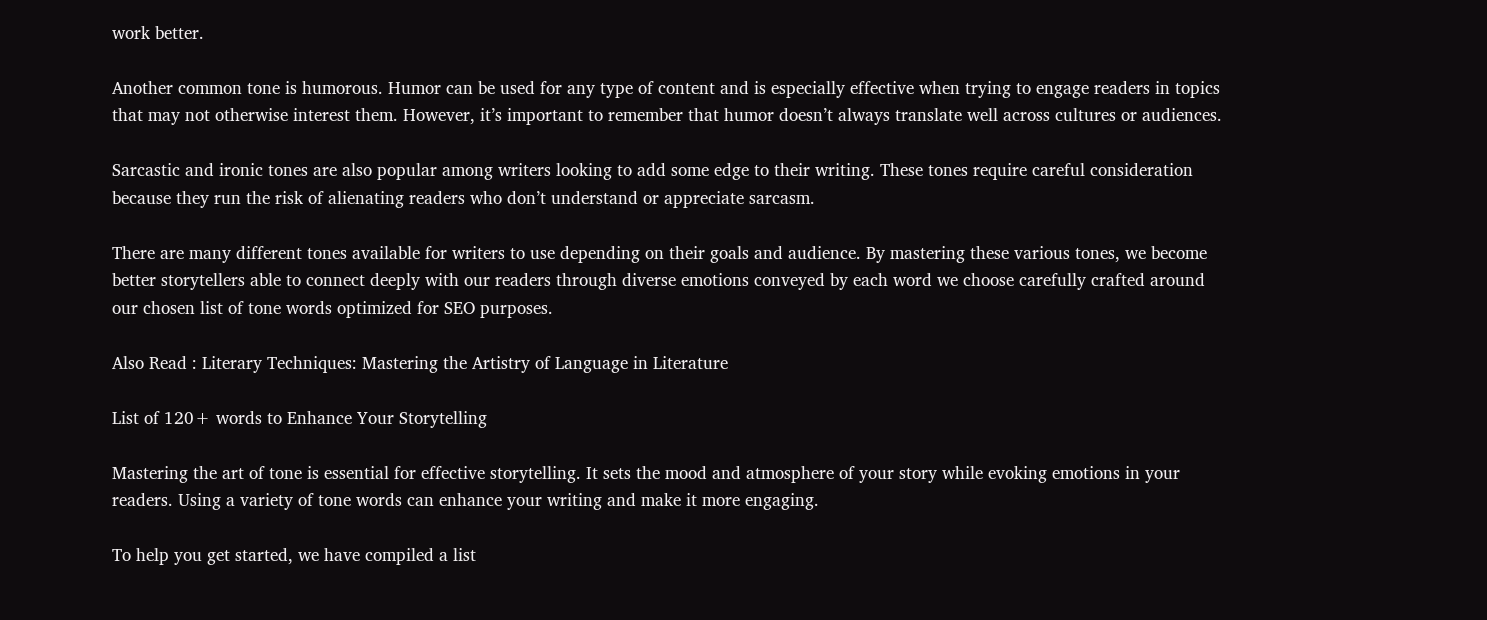work better.

Another common tone is humorous. Humor can be used for any type of content and is especially effective when trying to engage readers in topics that may not otherwise interest them. However, it’s important to remember that humor doesn’t always translate well across cultures or audiences.

Sarcastic and ironic tones are also popular among writers looking to add some edge to their writing. These tones require careful consideration because they run the risk of alienating readers who don’t understand or appreciate sarcasm.

There are many different tones available for writers to use depending on their goals and audience. By mastering these various tones, we become better storytellers able to connect deeply with our readers through diverse emotions conveyed by each word we choose carefully crafted around our chosen list of tone words optimized for SEO purposes.

Also Read : Literary Techniques: Mastering the Artistry of Language in Literature

List of 120+ words to Enhance Your Storytelling

Mastering the art of tone is essential for effective storytelling. It sets the mood and atmosphere of your story while evoking emotions in your readers. Using a variety of tone words can enhance your writing and make it more engaging.

To help you get started, we have compiled a list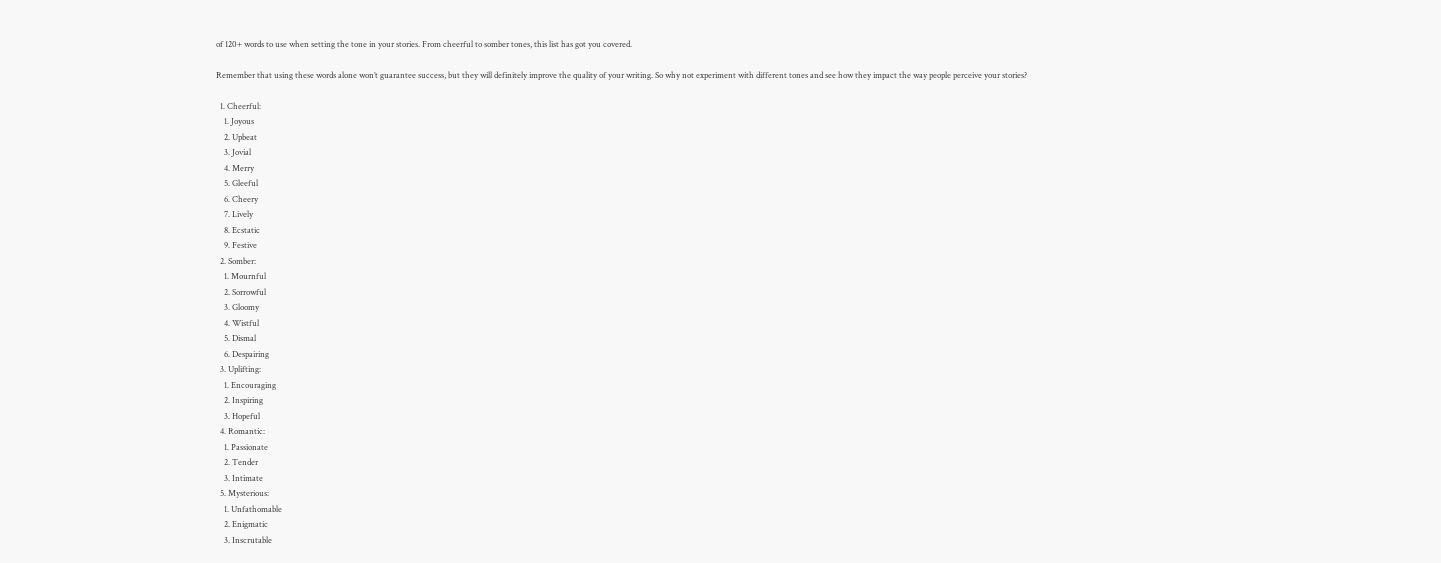of 120+ words to use when setting the tone in your stories. From cheerful to somber tones, this list has got you covered.

Remember that using these words alone won’t guarantee success, but they will definitely improve the quality of your writing. So why not experiment with different tones and see how they impact the way people perceive your stories?

  1. Cheerful:
    1. Joyous
    2. Upbeat
    3. Jovial
    4. Merry
    5. Gleeful
    6. Cheery
    7. Lively
    8. Ecstatic
    9. Festive
  2. Somber:
    1. Mournful
    2. Sorrowful
    3. Gloomy
    4. Wistful
    5. Dismal
    6. Despairing
  3. Uplifting:
    1. Encouraging
    2. Inspiring
    3. Hopeful
  4. Romantic:
    1. Passionate
    2. Tender
    3. Intimate
  5. Mysterious:
    1. Unfathomable
    2. Enigmatic
    3. Inscrutable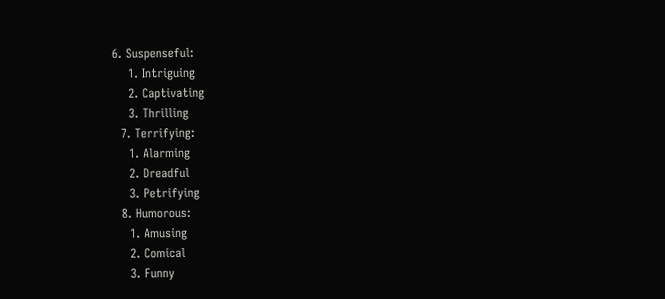6. Suspenseful:
    1. Intriguing
    2. Captivating
    3. Thrilling
  7. Terrifying:
    1. Alarming
    2. Dreadful
    3. Petrifying
  8. Humorous:
    1. Amusing
    2. Comical
    3. Funny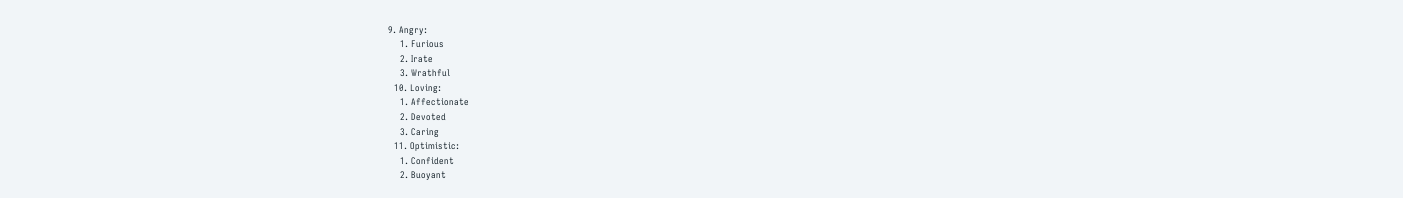9. Angry:
    1. Furious
    2. Irate
    3. Wrathful
  10. Loving:
    1. Affectionate
    2. Devoted
    3. Caring
  11. Optimistic:
    1. Confident
    2. Buoyant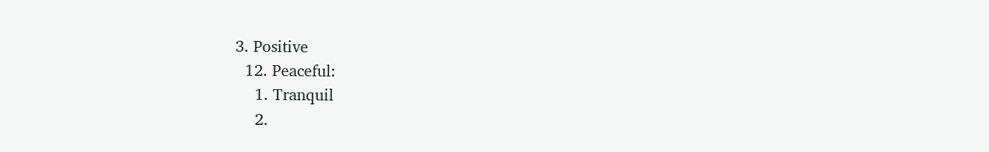3. Positive
  12. Peaceful:
    1. Tranquil
    2.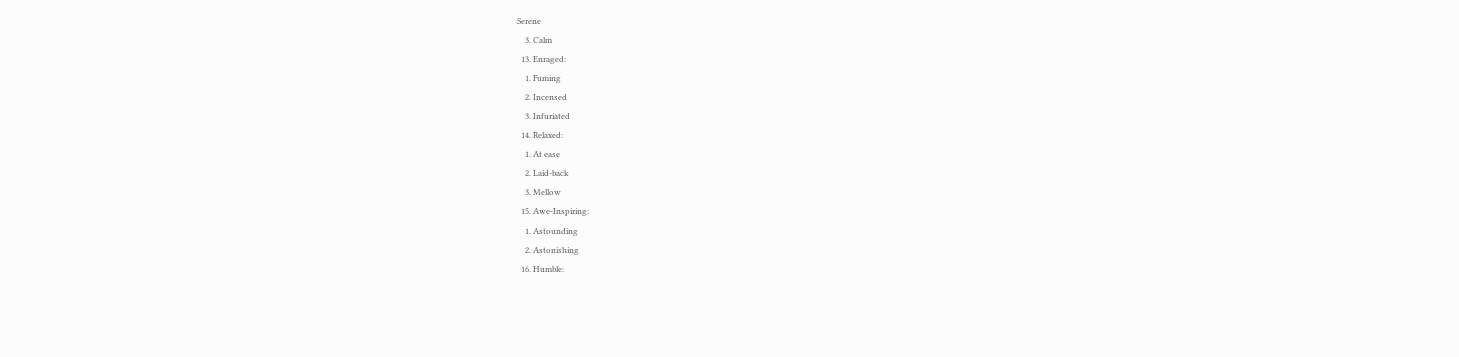Serene
    3. Calm
  13. Enraged:
    1. Fuming
    2. Incensed
    3. Infuriated
  14. Relaxed:
    1. At ease
    2. Laid-back
    3. Mellow
  15. Awe-Inspiring:
    1. Astounding
    2. Astonishing
  16. Humble: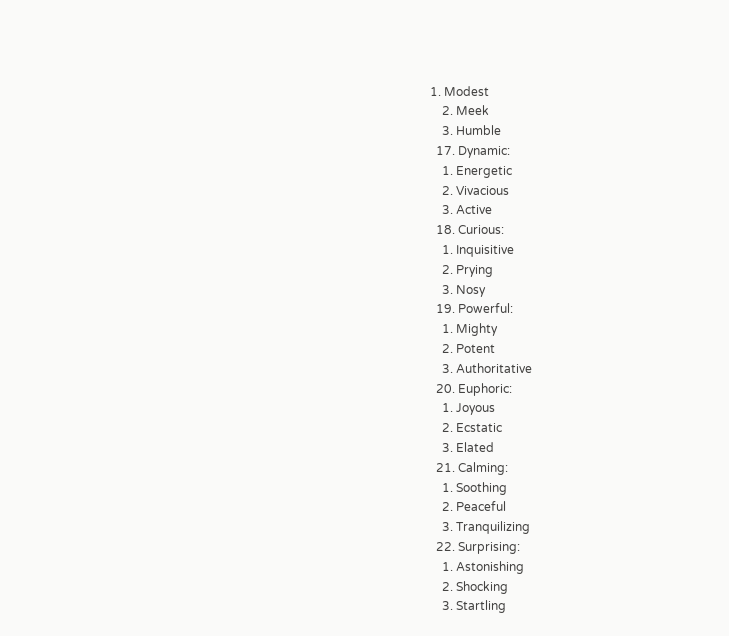1. Modest
    2. Meek
    3. Humble
  17. Dynamic:
    1. Energetic
    2. Vivacious
    3. Active
  18. Curious:
    1. Inquisitive
    2. Prying
    3. Nosy
  19. Powerful:
    1. Mighty
    2. Potent
    3. Authoritative
  20. Euphoric:
    1. Joyous
    2. Ecstatic
    3. Elated
  21. Calming:
    1. Soothing
    2. Peaceful
    3. Tranquilizing
  22. Surprising:
    1. Astonishing
    2. Shocking
    3. Startling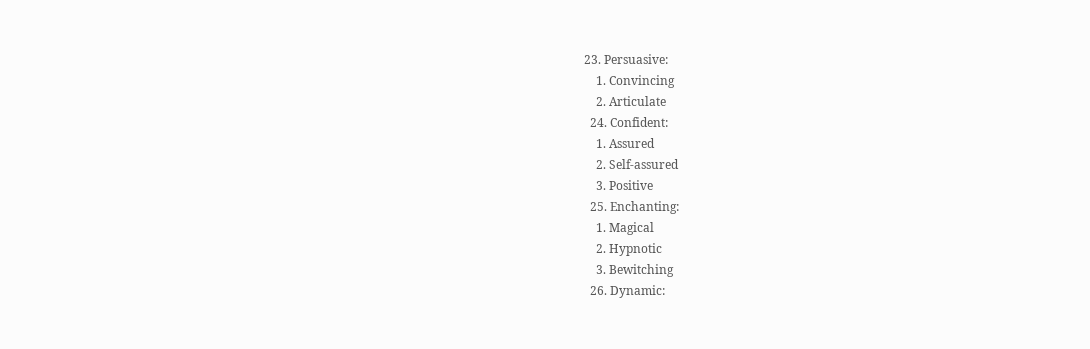23. Persuasive:
    1. Convincing
    2. Articulate
  24. Confident:
    1. Assured
    2. Self-assured
    3. Positive
  25. Enchanting:
    1. Magical
    2. Hypnotic
    3. Bewitching
  26. Dynamic: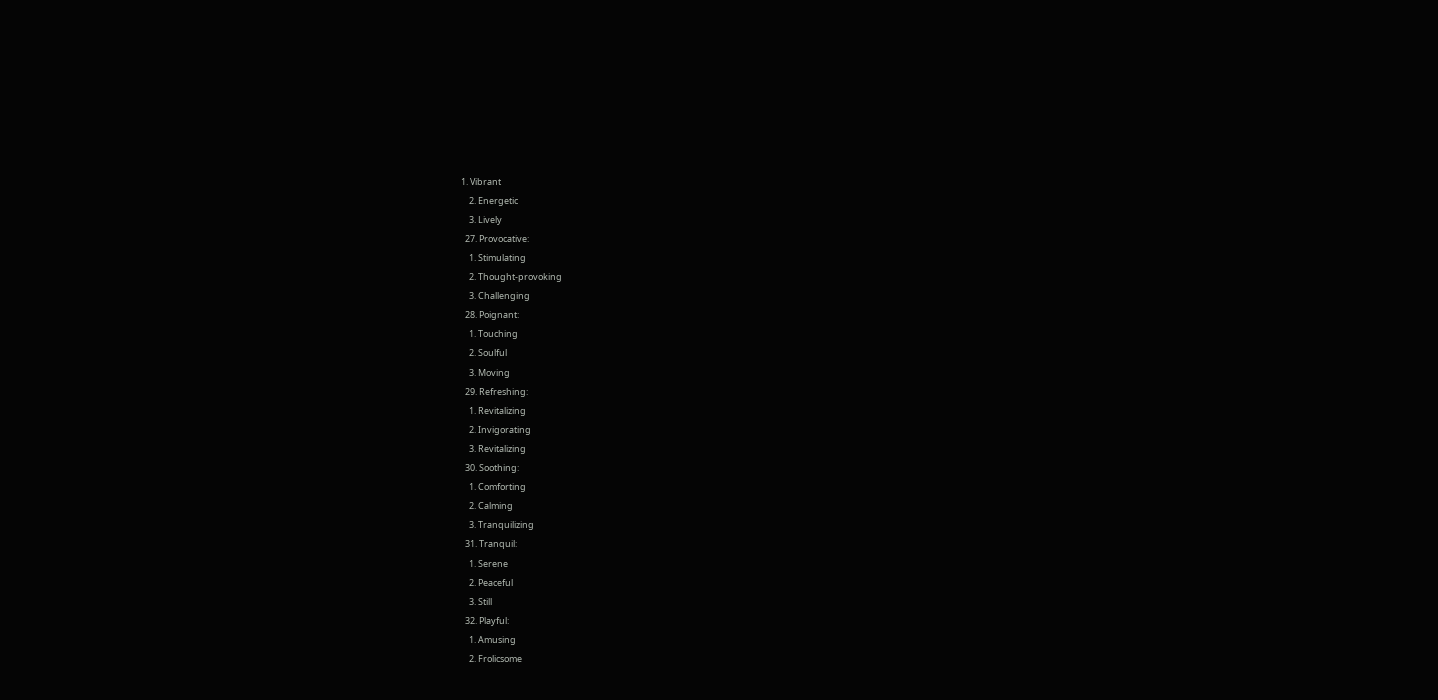1. Vibrant
    2. Energetic
    3. Lively
  27. Provocative:
    1. Stimulating
    2. Thought-provoking
    3. Challenging
  28. Poignant:
    1. Touching
    2. Soulful
    3. Moving
  29. Refreshing:
    1. Revitalizing
    2. Invigorating
    3. Revitalizing
  30. Soothing:
    1. Comforting
    2. Calming
    3. Tranquilizing
  31. Tranquil:
    1. Serene
    2. Peaceful
    3. Still
  32. Playful:
    1. Amusing
    2. Frolicsome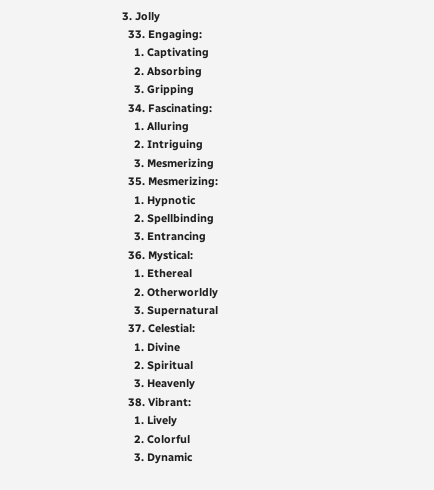3. Jolly
  33. Engaging:
    1. Captivating
    2. Absorbing
    3. Gripping
  34. Fascinating:
    1. Alluring
    2. Intriguing
    3. Mesmerizing
  35. Mesmerizing:
    1. Hypnotic
    2. Spellbinding
    3. Entrancing
  36. Mystical:
    1. Ethereal
    2. Otherworldly
    3. Supernatural
  37. Celestial:
    1. Divine
    2. Spiritual
    3. Heavenly
  38. Vibrant:
    1. Lively
    2. Colorful
    3. Dynamic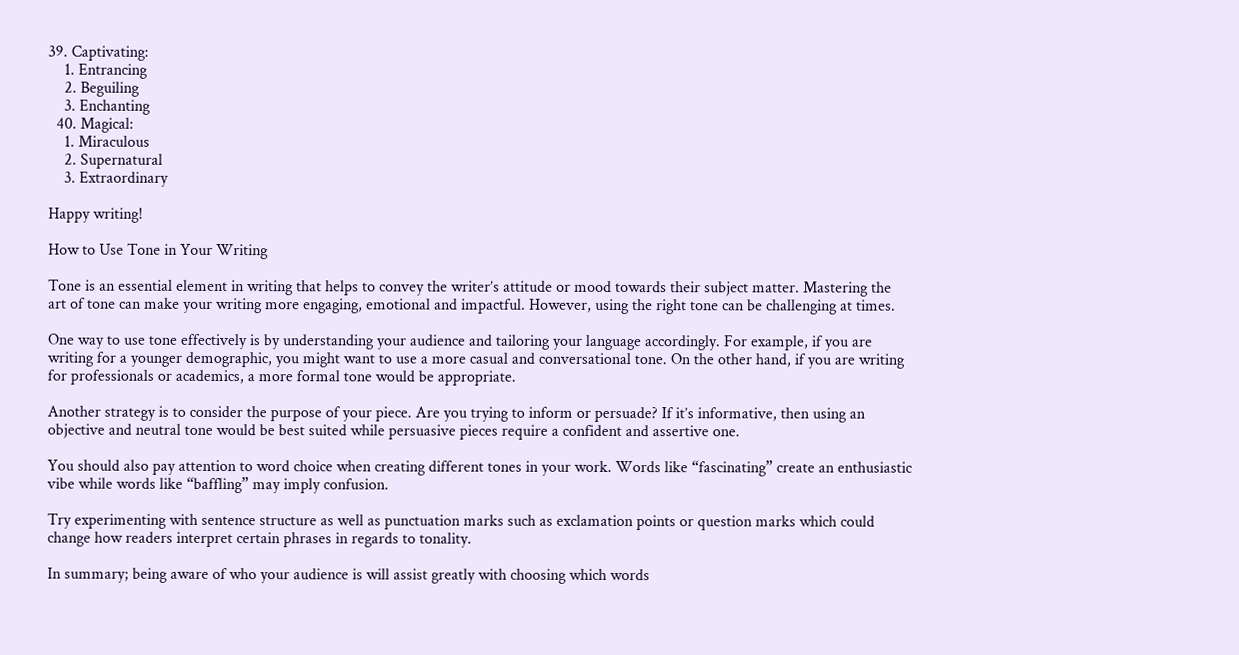39. Captivating:
    1. Entrancing
    2. Beguiling
    3. Enchanting
  40. Magical:
    1. Miraculous
    2. Supernatural
    3. Extraordinary

Happy writing!

How to Use Tone in Your Writing

Tone is an essential element in writing that helps to convey the writer’s attitude or mood towards their subject matter. Mastering the art of tone can make your writing more engaging, emotional and impactful. However, using the right tone can be challenging at times.

One way to use tone effectively is by understanding your audience and tailoring your language accordingly. For example, if you are writing for a younger demographic, you might want to use a more casual and conversational tone. On the other hand, if you are writing for professionals or academics, a more formal tone would be appropriate.

Another strategy is to consider the purpose of your piece. Are you trying to inform or persuade? If it’s informative, then using an objective and neutral tone would be best suited while persuasive pieces require a confident and assertive one.

You should also pay attention to word choice when creating different tones in your work. Words like “fascinating” create an enthusiastic vibe while words like “baffling” may imply confusion.

Try experimenting with sentence structure as well as punctuation marks such as exclamation points or question marks which could change how readers interpret certain phrases in regards to tonality.

In summary; being aware of who your audience is will assist greatly with choosing which words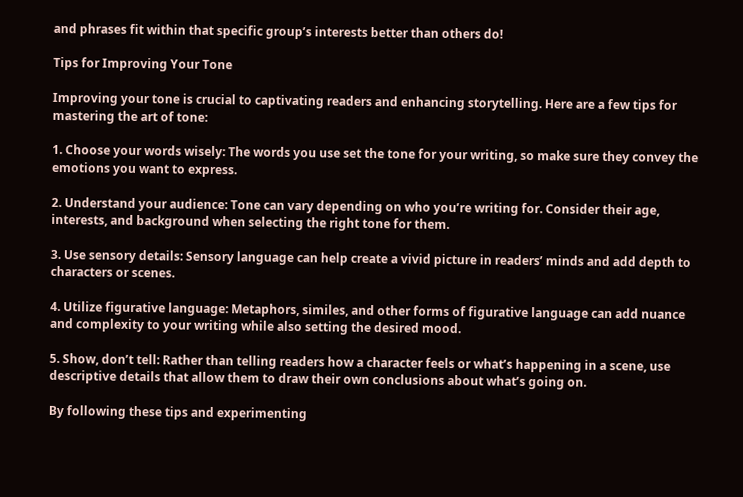and phrases fit within that specific group’s interests better than others do!

Tips for Improving Your Tone

Improving your tone is crucial to captivating readers and enhancing storytelling. Here are a few tips for mastering the art of tone:

1. Choose your words wisely: The words you use set the tone for your writing, so make sure they convey the emotions you want to express.

2. Understand your audience: Tone can vary depending on who you’re writing for. Consider their age, interests, and background when selecting the right tone for them.

3. Use sensory details: Sensory language can help create a vivid picture in readers’ minds and add depth to characters or scenes.

4. Utilize figurative language: Metaphors, similes, and other forms of figurative language can add nuance and complexity to your writing while also setting the desired mood.

5. Show, don’t tell: Rather than telling readers how a character feels or what’s happening in a scene, use descriptive details that allow them to draw their own conclusions about what’s going on.

By following these tips and experimenting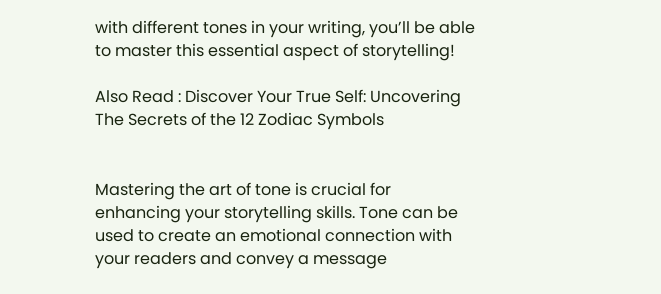with different tones in your writing, you’ll be able to master this essential aspect of storytelling!

Also Read : Discover Your True Self: Uncovering The Secrets of the 12 Zodiac Symbols


Mastering the art of tone is crucial for enhancing your storytelling skills. Tone can be used to create an emotional connection with your readers and convey a message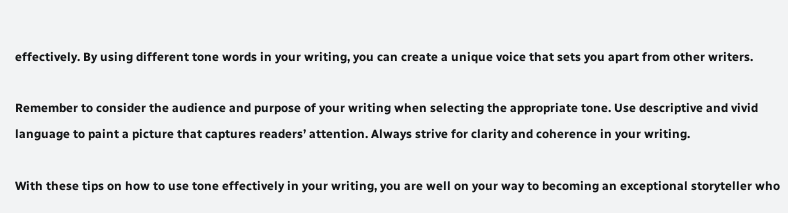effectively. By using different tone words in your writing, you can create a unique voice that sets you apart from other writers.

Remember to consider the audience and purpose of your writing when selecting the appropriate tone. Use descriptive and vivid language to paint a picture that captures readers’ attention. Always strive for clarity and coherence in your writing.

With these tips on how to use tone effectively in your writing, you are well on your way to becoming an exceptional storyteller who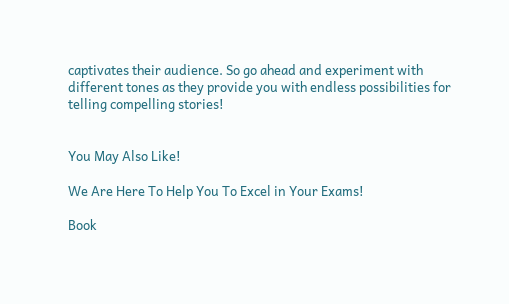captivates their audience. So go ahead and experiment with different tones as they provide you with endless possibilities for telling compelling stories!


You May Also Like!

We Are Here To Help You To Excel in Your Exams!

Book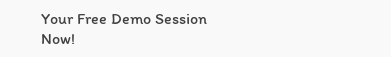Your Free Demo Session Now!